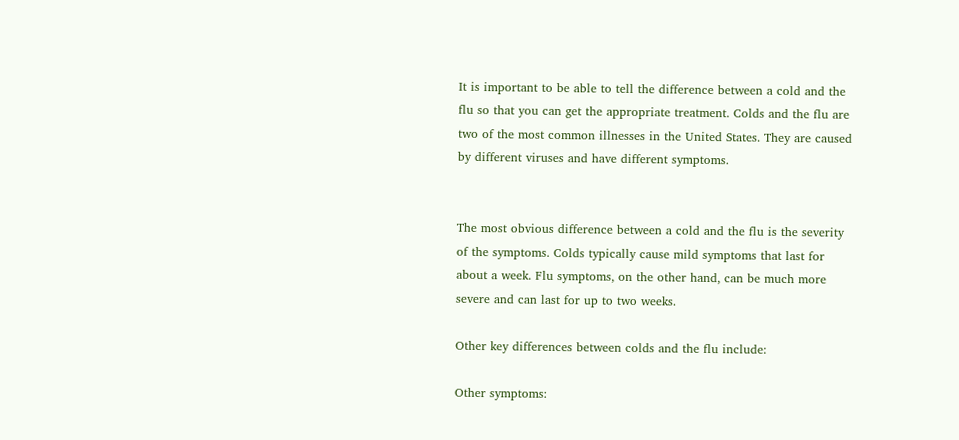It is important to be able to tell the difference between a cold and the flu so that you can get the appropriate treatment. Colds and the flu are two of the most common illnesses in the United States. They are caused by different viruses and have different symptoms.


The most obvious difference between a cold and the flu is the severity of the symptoms. Colds typically cause mild symptoms that last for about a week. Flu symptoms, on the other hand, can be much more severe and can last for up to two weeks.

Other key differences between colds and the flu include:

Other symptoms: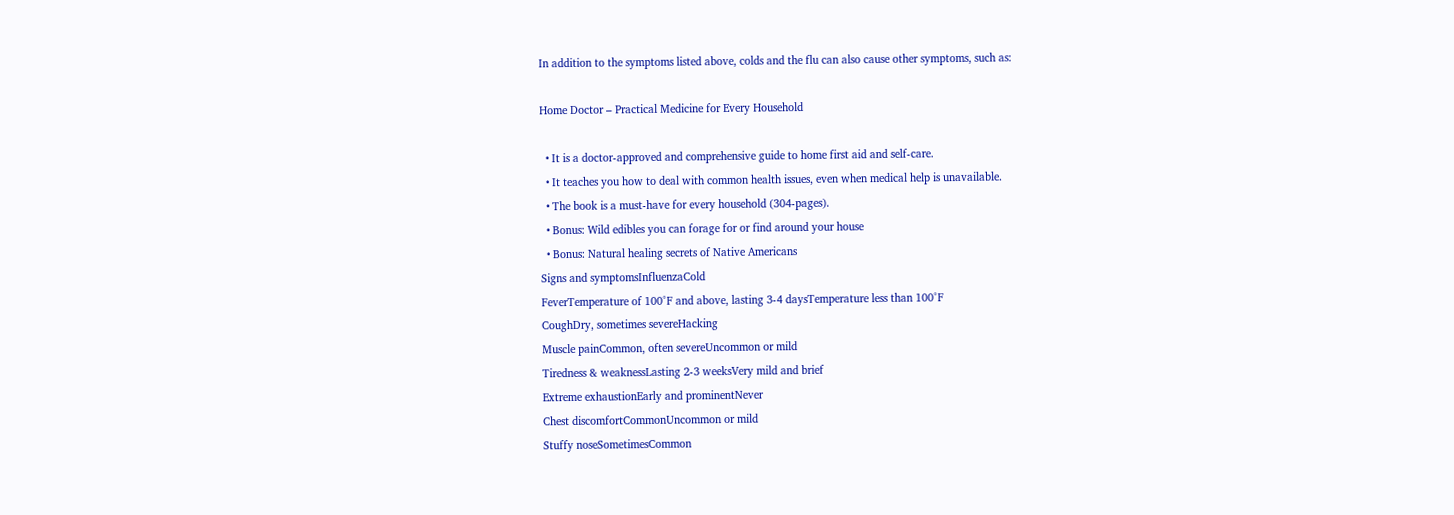In addition to the symptoms listed above, colds and the flu can also cause other symptoms, such as:

Home Doctor – Practical Medicine for Every Household

  • It is a doctor-approved and comprehensive guide to home first aid and self-care.
  • It teaches you how to deal with common health issues, even when medical help is unavailable.
  • The book is a must-have for every household (304-pages).
  • Bonus: Wild edibles you can forage for or find around your house
  • Bonus: Natural healing secrets of Native Americans
Signs and symptomsInfluenzaCold
FeverTemperature of 100°F and above, lasting 3-4 daysTemperature less than 100°F
CoughDry, sometimes severeHacking
Muscle painCommon, often severeUncommon or mild
Tiredness & weaknessLasting 2-3 weeksVery mild and brief
Extreme exhaustionEarly and prominentNever
Chest discomfortCommonUncommon or mild
Stuffy noseSometimesCommon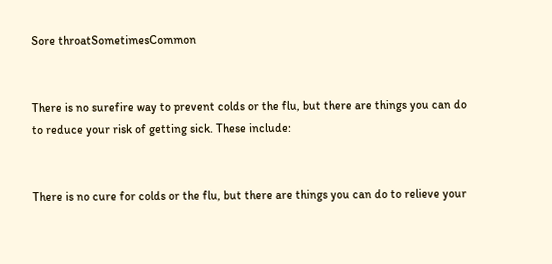Sore throatSometimesCommon


There is no surefire way to prevent colds or the flu, but there are things you can do to reduce your risk of getting sick. These include:


There is no cure for colds or the flu, but there are things you can do to relieve your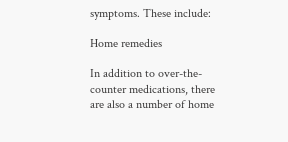symptoms. These include:

Home remedies

In addition to over-the-counter medications, there are also a number of home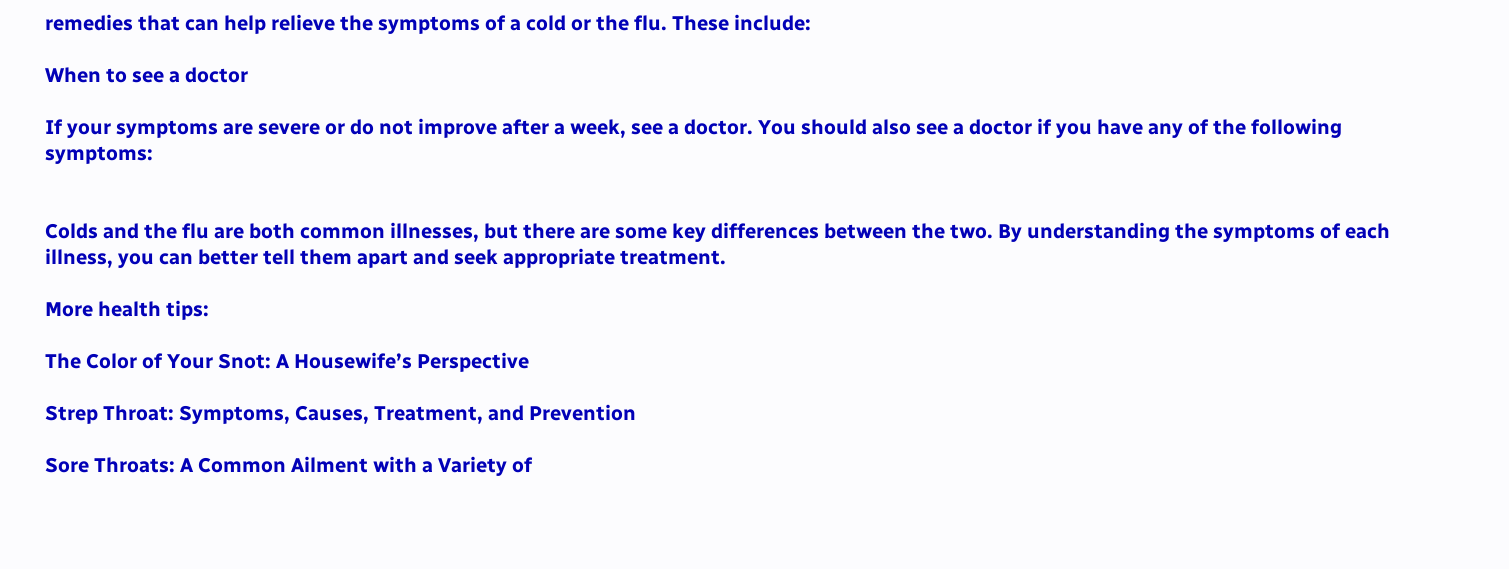remedies that can help relieve the symptoms of a cold or the flu. These include:

When to see a doctor

If your symptoms are severe or do not improve after a week, see a doctor. You should also see a doctor if you have any of the following symptoms:


Colds and the flu are both common illnesses, but there are some key differences between the two. By understanding the symptoms of each illness, you can better tell them apart and seek appropriate treatment.

More health tips:

The Color of Your Snot: A Housewife’s Perspective

Strep Throat: Symptoms, Causes, Treatment, and Prevention

Sore Throats: A Common Ailment with a Variety of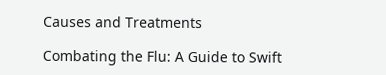Causes and Treatments

Combating the Flu: A Guide to Swift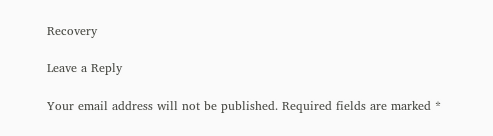Recovery

Leave a Reply

Your email address will not be published. Required fields are marked *